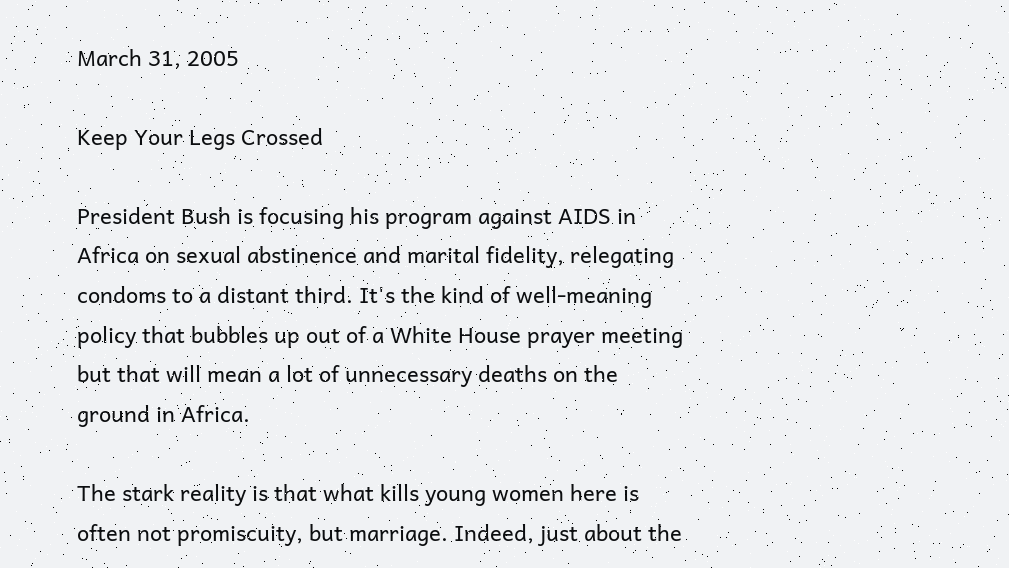March 31, 2005

Keep Your Legs Crossed

President Bush is focusing his program against AIDS in Africa on sexual abstinence and marital fidelity, relegating condoms to a distant third. It's the kind of well-meaning policy that bubbles up out of a White House prayer meeting but that will mean a lot of unnecessary deaths on the ground in Africa.

The stark reality is that what kills young women here is often not promiscuity, but marriage. Indeed, just about the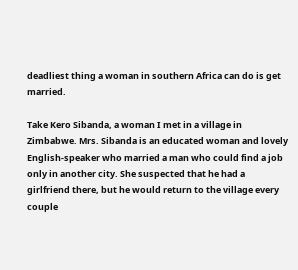deadliest thing a woman in southern Africa can do is get married.

Take Kero Sibanda, a woman I met in a village in Zimbabwe. Mrs. Sibanda is an educated woman and lovely English-speaker who married a man who could find a job only in another city. She suspected that he had a girlfriend there, but he would return to the village every couple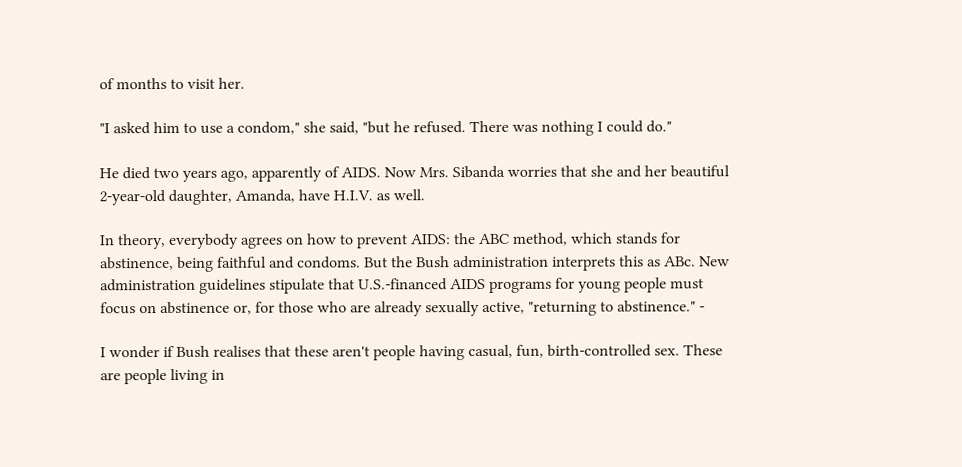of months to visit her.

"I asked him to use a condom," she said, "but he refused. There was nothing I could do."

He died two years ago, apparently of AIDS. Now Mrs. Sibanda worries that she and her beautiful 2-year-old daughter, Amanda, have H.I.V. as well.

In theory, everybody agrees on how to prevent AIDS: the ABC method, which stands for abstinence, being faithful and condoms. But the Bush administration interprets this as ABc. New administration guidelines stipulate that U.S.-financed AIDS programs for young people must focus on abstinence or, for those who are already sexually active, "returning to abstinence." -

I wonder if Bush realises that these aren't people having casual, fun, birth-controlled sex. These are people living in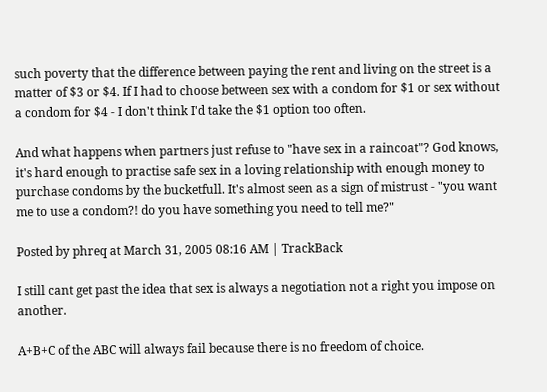such poverty that the difference between paying the rent and living on the street is a matter of $3 or $4. If I had to choose between sex with a condom for $1 or sex without a condom for $4 - I don't think I'd take the $1 option too often.

And what happens when partners just refuse to "have sex in a raincoat"? God knows, it's hard enough to practise safe sex in a loving relationship with enough money to purchase condoms by the bucketfull. It's almost seen as a sign of mistrust - "you want me to use a condom?! do you have something you need to tell me?"

Posted by phreq at March 31, 2005 08:16 AM | TrackBack

I still cant get past the idea that sex is always a negotiation not a right you impose on another.

A+B+C of the ABC will always fail because there is no freedom of choice.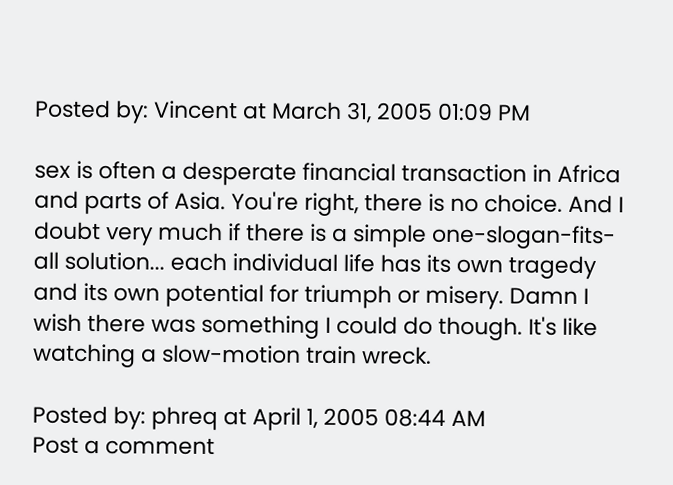Posted by: Vincent at March 31, 2005 01:09 PM

sex is often a desperate financial transaction in Africa and parts of Asia. You're right, there is no choice. And I doubt very much if there is a simple one-slogan-fits-all solution... each individual life has its own tragedy and its own potential for triumph or misery. Damn I wish there was something I could do though. It's like watching a slow-motion train wreck.

Posted by: phreq at April 1, 2005 08:44 AM
Post a comment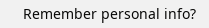Remember personal info?